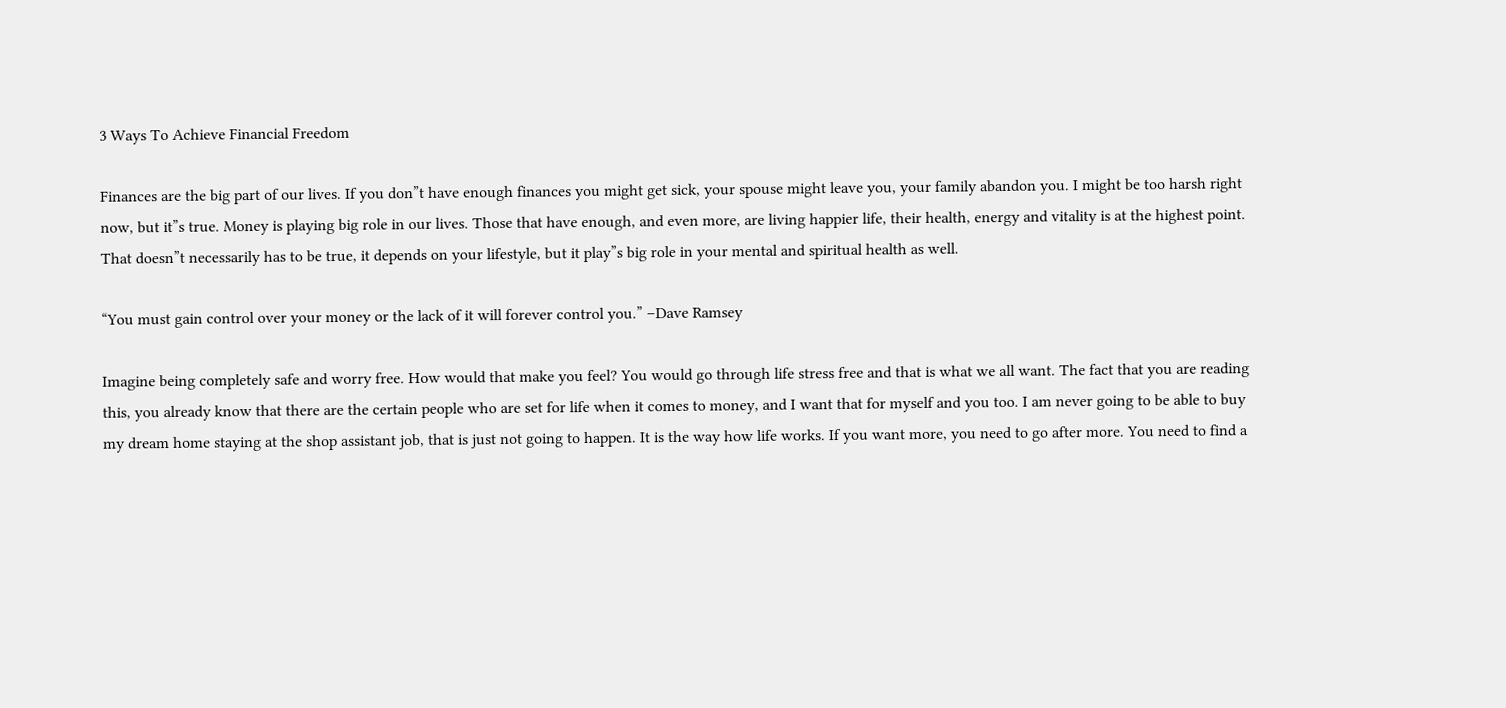3 Ways To Achieve Financial Freedom

Finances are the big part of our lives. If you don”t have enough finances you might get sick, your spouse might leave you, your family abandon you. I might be too harsh right now, but it”s true. Money is playing big role in our lives. Those that have enough, and even more, are living happier life, their health, energy and vitality is at the highest point. That doesn”t necessarily has to be true, it depends on your lifestyle, but it play”s big role in your mental and spiritual health as well.

“You must gain control over your money or the lack of it will forever control you.” –Dave Ramsey

Imagine being completely safe and worry free. How would that make you feel? You would go through life stress free and that is what we all want. The fact that you are reading this, you already know that there are the certain people who are set for life when it comes to money, and I want that for myself and you too. I am never going to be able to buy my dream home staying at the shop assistant job, that is just not going to happen. It is the way how life works. If you want more, you need to go after more. You need to find a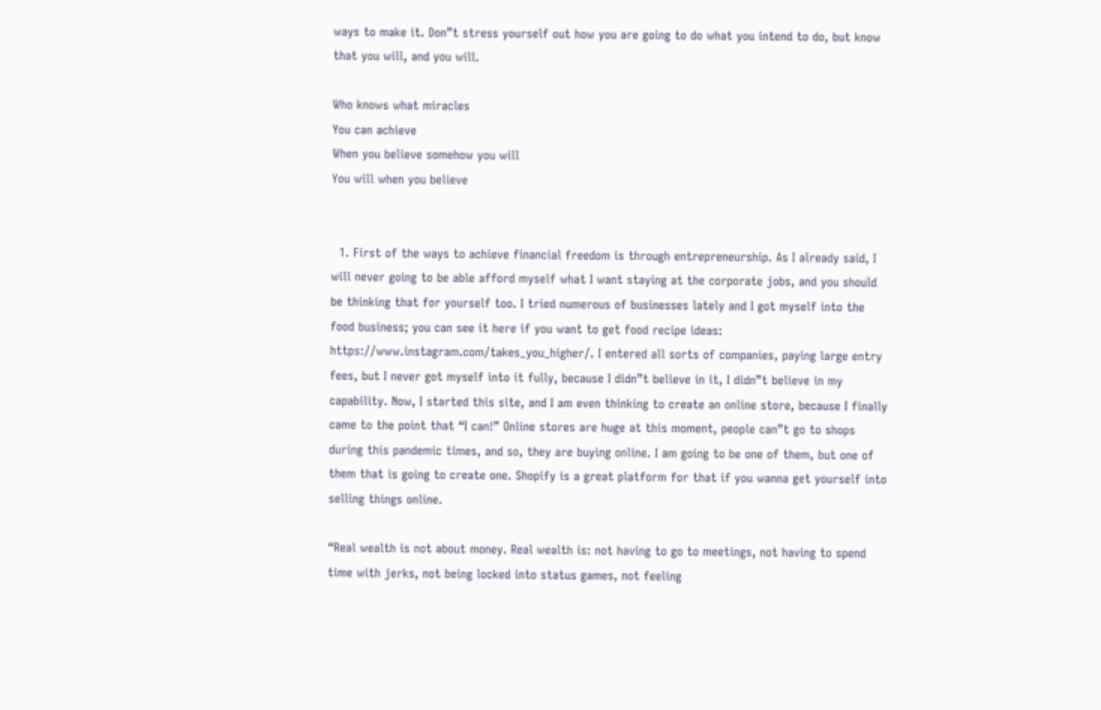ways to make it. Don”t stress yourself out how you are going to do what you intend to do, but know that you will, and you will.

Who knows what miracles
You can achieve
When you believe somehow you will
You will when you believe


  1. First of the ways to achieve financial freedom is through entrepreneurship. As I already said, I will never going to be able afford myself what I want staying at the corporate jobs, and you should be thinking that for yourself too. I tried numerous of businesses lately and I got myself into the food business; you can see it here if you want to get food recipe ideas: https://www.instagram.com/takes_you_higher/. I entered all sorts of companies, paying large entry fees, but I never got myself into it fully, because I didn”t believe in it, I didn”t believe in my capability. Now, I started this site, and I am even thinking to create an online store, because I finally came to the point that “I can!” Online stores are huge at this moment, people can”t go to shops during this pandemic times, and so, they are buying online. I am going to be one of them, but one of them that is going to create one. Shopify is a great platform for that if you wanna get yourself into selling things online.

“Real wealth is not about money. Real wealth is: not having to go to meetings, not having to spend time with jerks, not being locked into status games, not feeling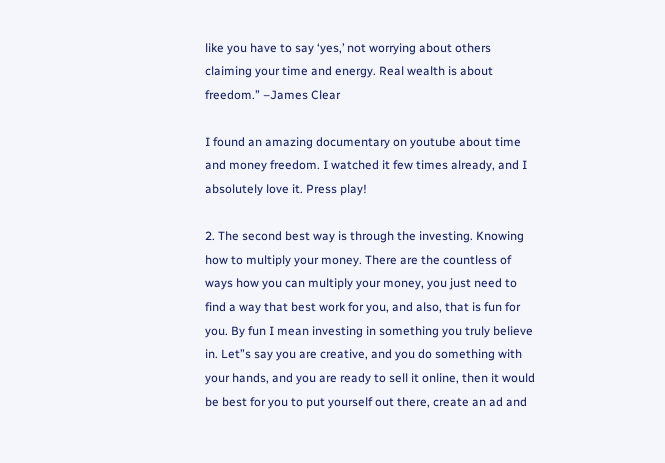like you have to say ‘yes,’ not worrying about others claiming your time and energy. Real wealth is about freedom.” –James Clear

I found an amazing documentary on youtube about time and money freedom. I watched it few times already, and I absolutely love it. Press play!

2. The second best way is through the investing. Knowing how to multiply your money. There are the countless of ways how you can multiply your money, you just need to find a way that best work for you, and also, that is fun for you. By fun I mean investing in something you truly believe in. Let”s say you are creative, and you do something with your hands, and you are ready to sell it online, then it would be best for you to put yourself out there, create an ad and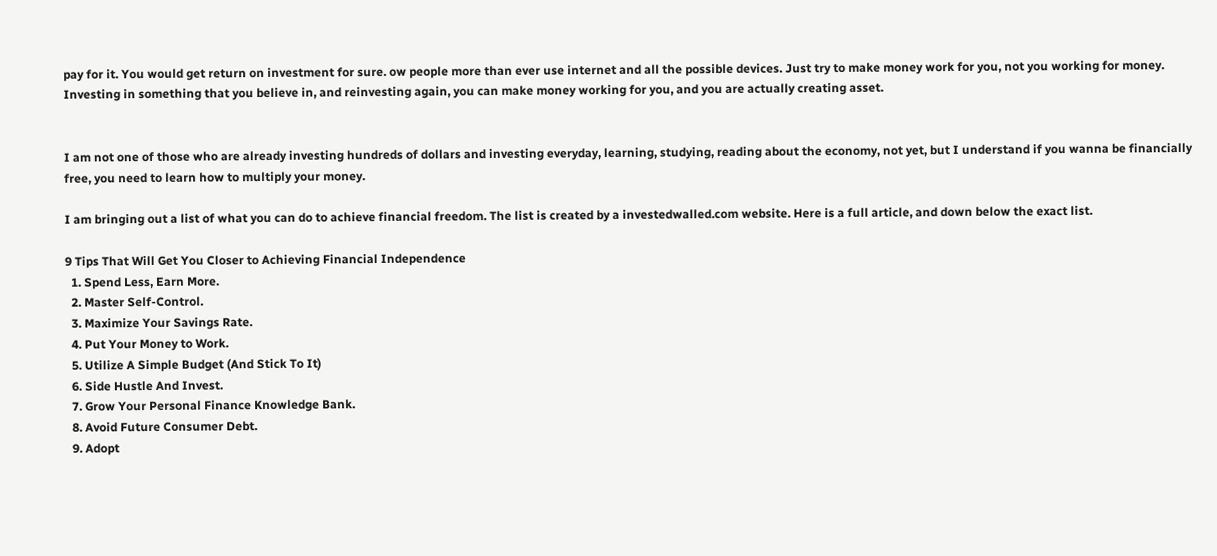pay for it. You would get return on investment for sure. ow people more than ever use internet and all the possible devices. Just try to make money work for you, not you working for money. Investing in something that you believe in, and reinvesting again, you can make money working for you, and you are actually creating asset.


I am not one of those who are already investing hundreds of dollars and investing everyday, learning, studying, reading about the economy, not yet, but I understand if you wanna be financially free, you need to learn how to multiply your money.

I am bringing out a list of what you can do to achieve financial freedom. The list is created by a investedwalled.com website. Here is a full article, and down below the exact list.

9 Tips That Will Get You Closer to Achieving Financial Independence
  1. Spend Less, Earn More.
  2. Master Self-Control.
  3. Maximize Your Savings Rate.
  4. Put Your Money to Work.
  5. Utilize A Simple Budget (And Stick To It)
  6. Side Hustle And Invest.
  7. Grow Your Personal Finance Knowledge Bank.
  8. Avoid Future Consumer Debt.
  9. Adopt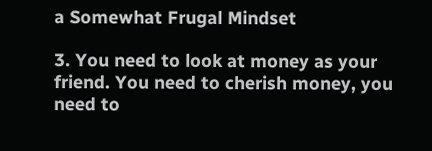a Somewhat Frugal Mindset

3. You need to look at money as your friend. You need to cherish money, you need to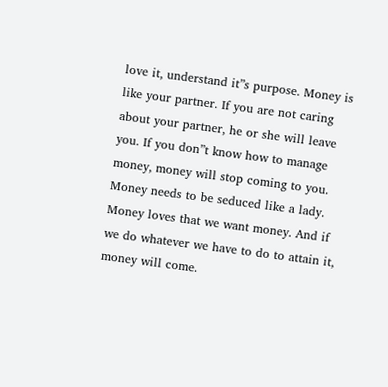love it, understand it”s purpose. Money is like your partner. If you are not caring about your partner, he or she will leave you. If you don”t know how to manage money, money will stop coming to you. Money needs to be seduced like a lady. Money loves that we want money. And if we do whatever we have to do to attain it, money will come.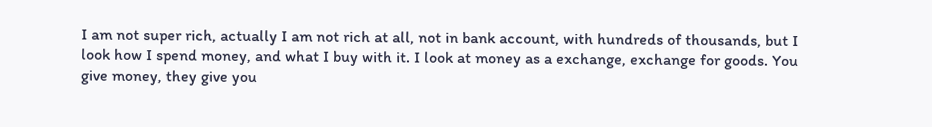I am not super rich, actually I am not rich at all, not in bank account, with hundreds of thousands, but I look how I spend money, and what I buy with it. I look at money as a exchange, exchange for goods. You give money, they give you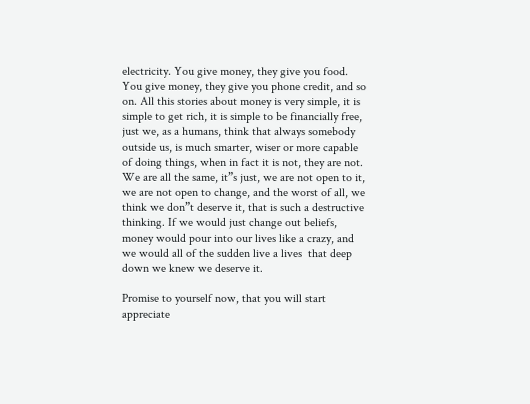electricity. You give money, they give you food. You give money, they give you phone credit, and so on. All this stories about money is very simple, it is simple to get rich, it is simple to be financially free, just we, as a humans, think that always somebody outside us, is much smarter, wiser or more capable of doing things, when in fact it is not, they are not. We are all the same, it”s just, we are not open to it, we are not open to change, and the worst of all, we think we don”t deserve it, that is such a destructive thinking. If we would just change out beliefs, money would pour into our lives like a crazy, and we would all of the sudden live a lives  that deep down we knew we deserve it.

Promise to yourself now, that you will start appreciate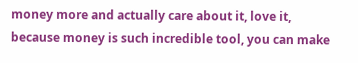money more and actually care about it, love it, because money is such incredible tool, you can make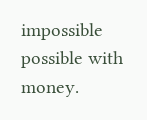impossible possible with money.